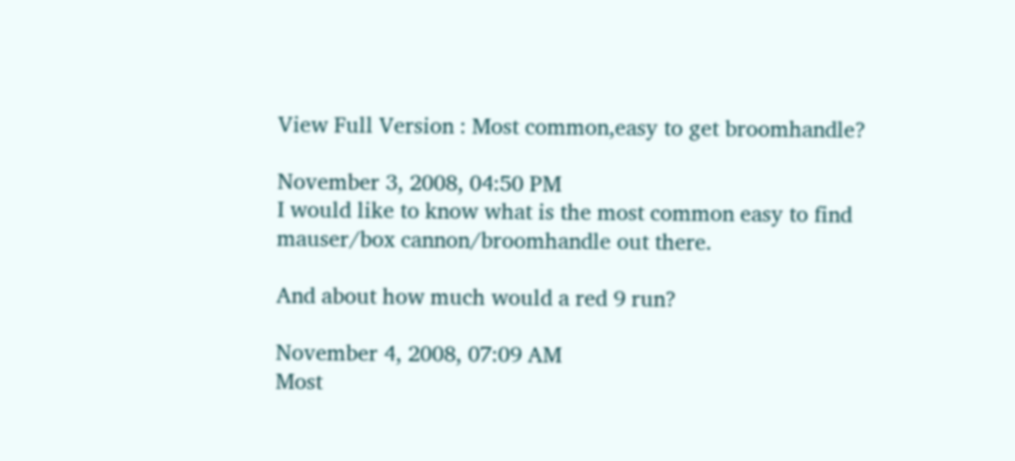View Full Version : Most common,easy to get broomhandle?

November 3, 2008, 04:50 PM
I would like to know what is the most common easy to find mauser/box cannon/broomhandle out there.

And about how much would a red 9 run?

November 4, 2008, 07:09 AM
Most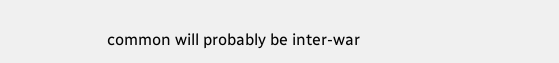common will probably be inter-war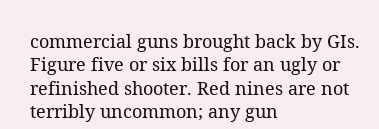commercial guns brought back by GIs. Figure five or six bills for an ugly or refinished shooter. Red nines are not terribly uncommon; any gun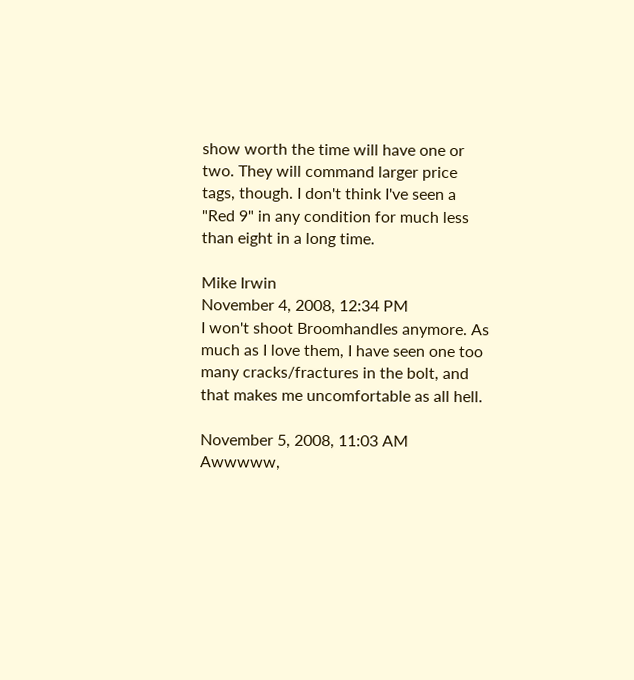show worth the time will have one or two. They will command larger price tags, though. I don't think I've seen a "Red 9" in any condition for much less than eight in a long time.

Mike Irwin
November 4, 2008, 12:34 PM
I won't shoot Broomhandles anymore. As much as I love them, I have seen one too many cracks/fractures in the bolt, and that makes me uncomfortable as all hell.

November 5, 2008, 11:03 AM
Awwwww,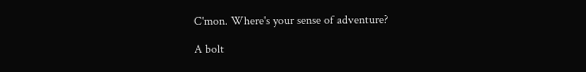C'mon. Where's your sense of adventure?

A bolt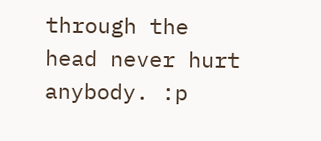through the head never hurt anybody. :p